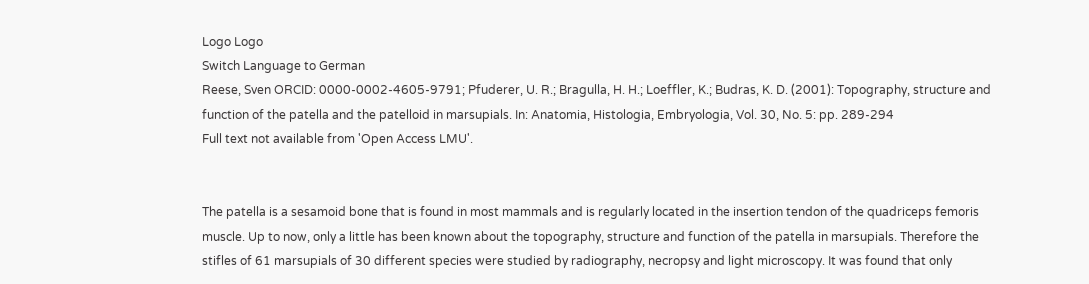Logo Logo
Switch Language to German
Reese, Sven ORCID: 0000-0002-4605-9791; Pfuderer, U. R.; Bragulla, H. H.; Loeffler, K.; Budras, K. D. (2001): Topography, structure and function of the patella and the patelloid in marsupials. In: Anatomia, Histologia, Embryologia, Vol. 30, No. 5: pp. 289-294
Full text not available from 'Open Access LMU'.


The patella is a sesamoid bone that is found in most mammals and is regularly located in the insertion tendon of the quadriceps femoris muscle. Up to now, only a little has been known about the topography, structure and function of the patella in marsupials. Therefore the stifles of 61 marsupials of 30 different species were studied by radiography, necropsy and light microscopy. It was found that only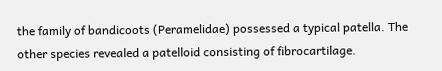the family of bandicoots (Peramelidae) possessed a typical patella. The other species revealed a patelloid consisting of fibrocartilage.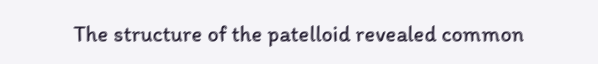The structure of the patelloid revealed common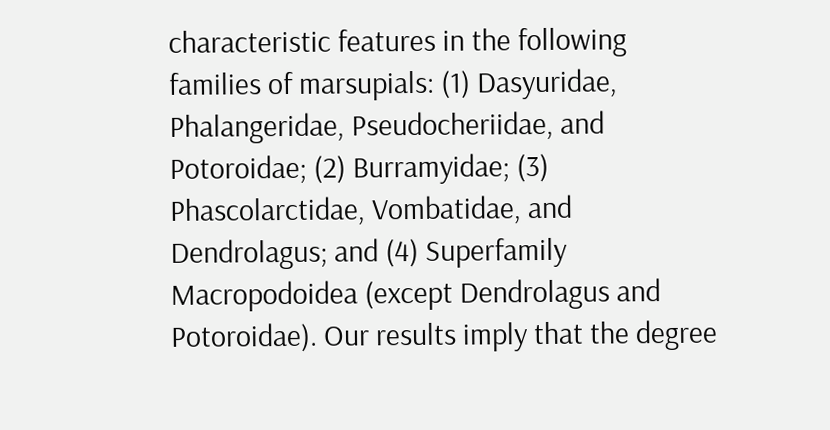characteristic features in the following families of marsupials: (1) Dasyuridae, Phalangeridae, Pseudocheriidae, and Potoroidae; (2) Burramyidae; (3) Phascolarctidae, Vombatidae, and Dendrolagus; and (4) Superfamily Macropodoidea (except Dendrolagus and Potoroidae). Our results imply that the degree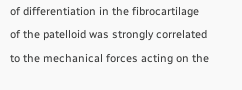of differentiation in the fibrocartilage of the patelloid was strongly correlated to the mechanical forces acting on the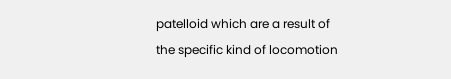patelloid which are a result of the specific kind of locomotion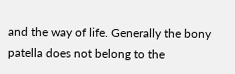and the way of life. Generally the bony patella does not belong to the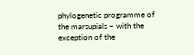phylogenetic programme of the marsupials – with the exception of the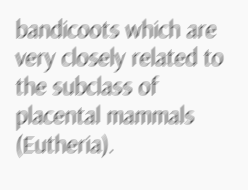bandicoots which are very closely related to the subclass of placental mammals (Eutheria).